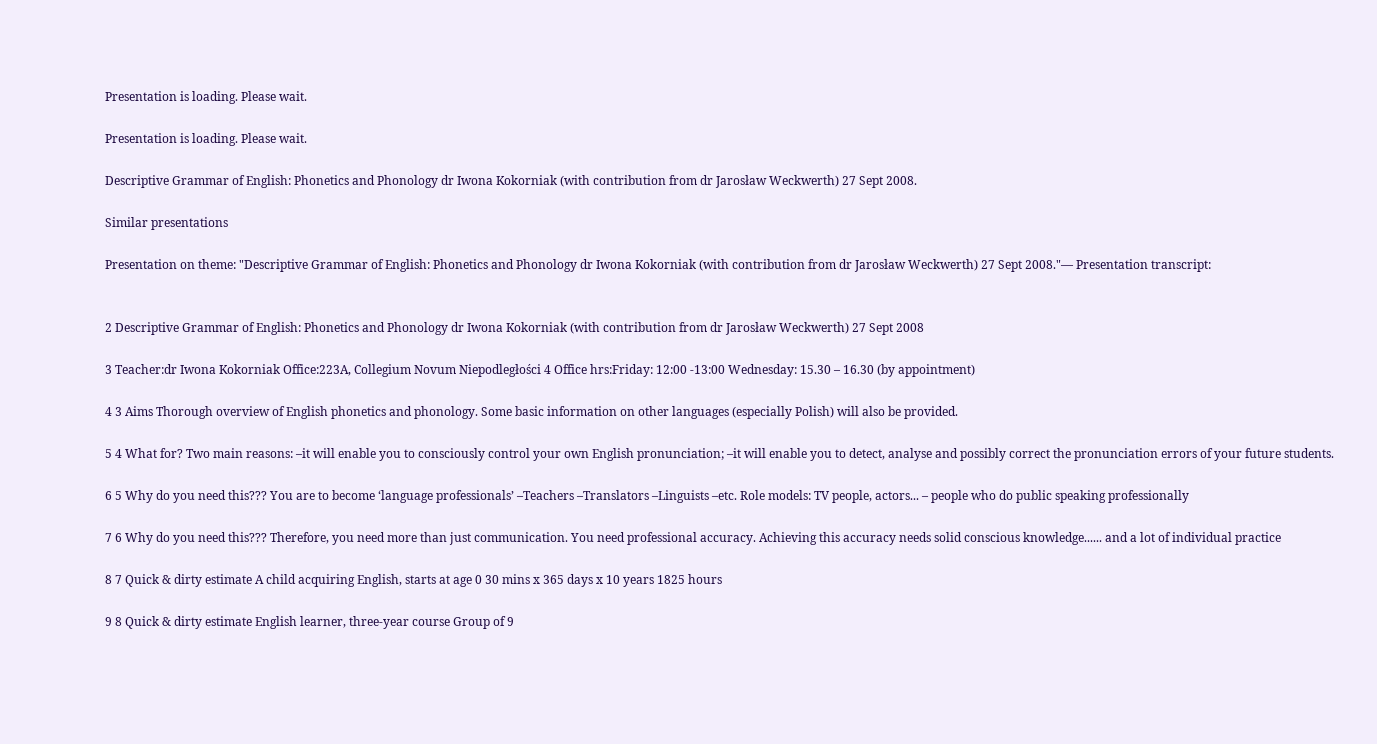Presentation is loading. Please wait.

Presentation is loading. Please wait.

Descriptive Grammar of English: Phonetics and Phonology dr Iwona Kokorniak (with contribution from dr Jarosław Weckwerth) 27 Sept 2008.

Similar presentations

Presentation on theme: "Descriptive Grammar of English: Phonetics and Phonology dr Iwona Kokorniak (with contribution from dr Jarosław Weckwerth) 27 Sept 2008."— Presentation transcript:


2 Descriptive Grammar of English: Phonetics and Phonology dr Iwona Kokorniak (with contribution from dr Jarosław Weckwerth) 27 Sept 2008

3 Teacher:dr Iwona Kokorniak Office:223A, Collegium Novum Niepodległości 4 Office hrs:Friday: 12:00 -13:00 Wednesday: 15.30 – 16.30 (by appointment)

4 3 Aims Thorough overview of English phonetics and phonology. Some basic information on other languages (especially Polish) will also be provided.

5 4 What for? Two main reasons: –it will enable you to consciously control your own English pronunciation; –it will enable you to detect, analyse and possibly correct the pronunciation errors of your future students.

6 5 Why do you need this??? You are to become ‘language professionals’ –Teachers –Translators –Linguists –etc. Role models: TV people, actors... – people who do public speaking professionally

7 6 Why do you need this??? Therefore, you need more than just communication. You need professional accuracy. Achieving this accuracy needs solid conscious knowledge...... and a lot of individual practice

8 7 Quick & dirty estimate A child acquiring English, starts at age 0 30 mins x 365 days x 10 years 1825 hours

9 8 Quick & dirty estimate English learner, three-year course Group of 9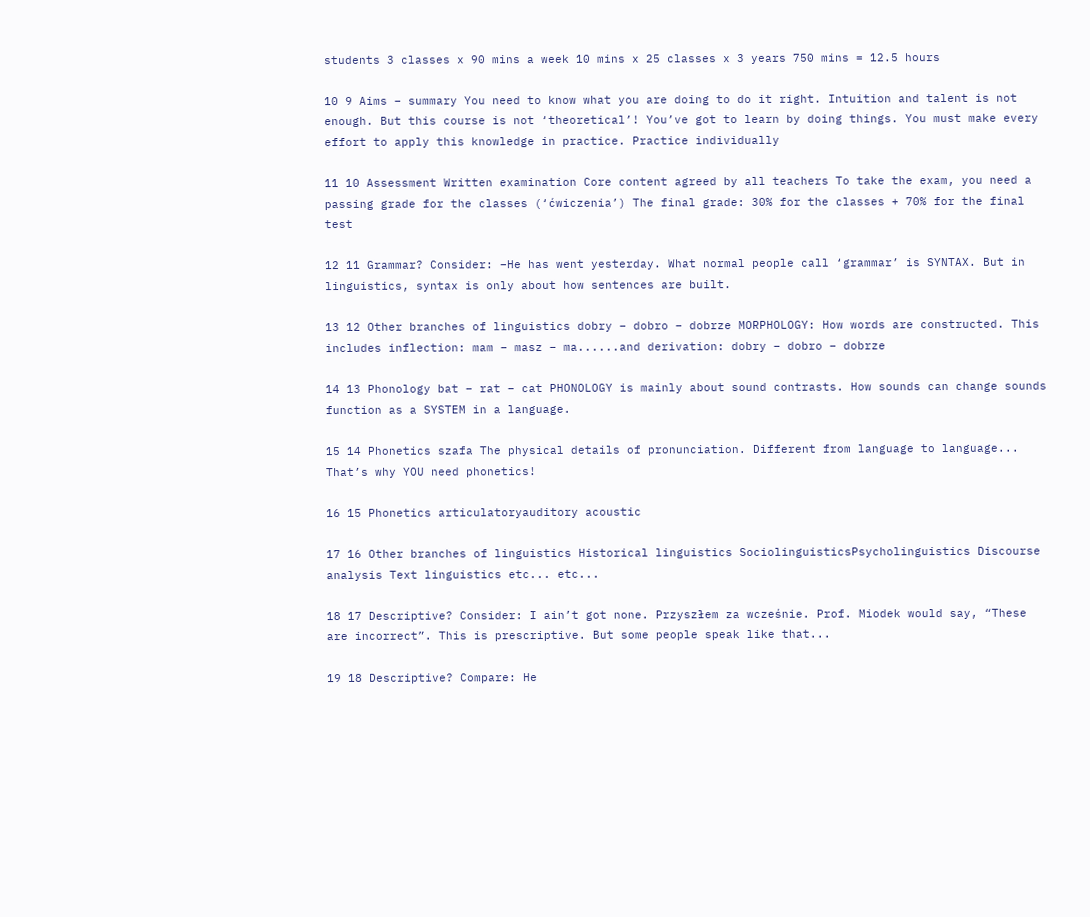students 3 classes x 90 mins a week 10 mins x 25 classes x 3 years 750 mins = 12.5 hours

10 9 Aims – summary You need to know what you are doing to do it right. Intuition and talent is not enough. But this course is not ‘theoretical’! You’ve got to learn by doing things. You must make every effort to apply this knowledge in practice. Practice individually

11 10 Assessment Written examination Core content agreed by all teachers To take the exam, you need a passing grade for the classes (‘ćwiczenia’) The final grade: 30% for the classes + 70% for the final test

12 11 Grammar? Consider: –He has went yesterday. What normal people call ‘grammar’ is SYNTAX. But in linguistics, syntax is only about how sentences are built.

13 12 Other branches of linguistics dobry – dobro – dobrze MORPHOLOGY: How words are constructed. This includes inflection: mam – masz – ma......and derivation: dobry – dobro – dobrze

14 13 Phonology bat – rat – cat PHONOLOGY is mainly about sound contrasts. How sounds can change sounds function as a SYSTEM in a language.

15 14 Phonetics szafa The physical details of pronunciation. Different from language to language... That’s why YOU need phonetics!

16 15 Phonetics articulatoryauditory acoustic

17 16 Other branches of linguistics Historical linguistics SociolinguisticsPsycholinguistics Discourse analysis Text linguistics etc... etc...

18 17 Descriptive? Consider: I ain’t got none. Przyszłem za wcześnie. Prof. Miodek would say, “These are incorrect”. This is prescriptive. But some people speak like that...

19 18 Descriptive? Compare: He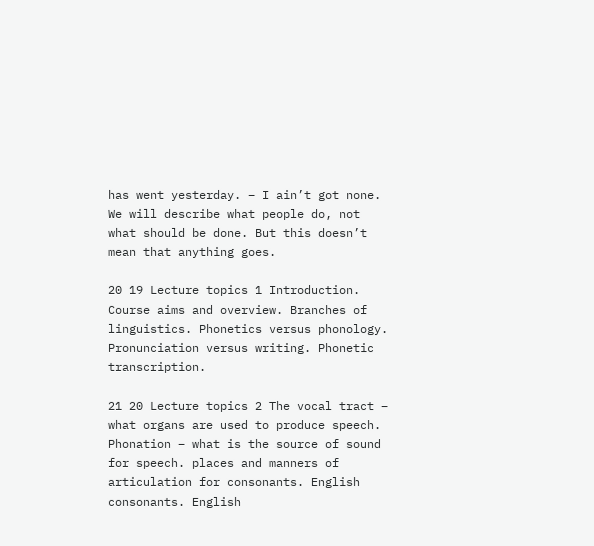has went yesterday. – I ain’t got none. We will describe what people do, not what should be done. But this doesn’t mean that anything goes.

20 19 Lecture topics 1 Introduction. Course aims and overview. Branches of linguistics. Phonetics versus phonology. Pronunciation versus writing. Phonetic transcription.

21 20 Lecture topics 2 The vocal tract – what organs are used to produce speech. Phonation – what is the source of sound for speech. places and manners of articulation for consonants. English consonants. English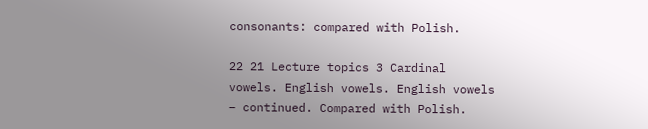consonants: compared with Polish.

22 21 Lecture topics 3 Cardinal vowels. English vowels. English vowels – continued. Compared with Polish.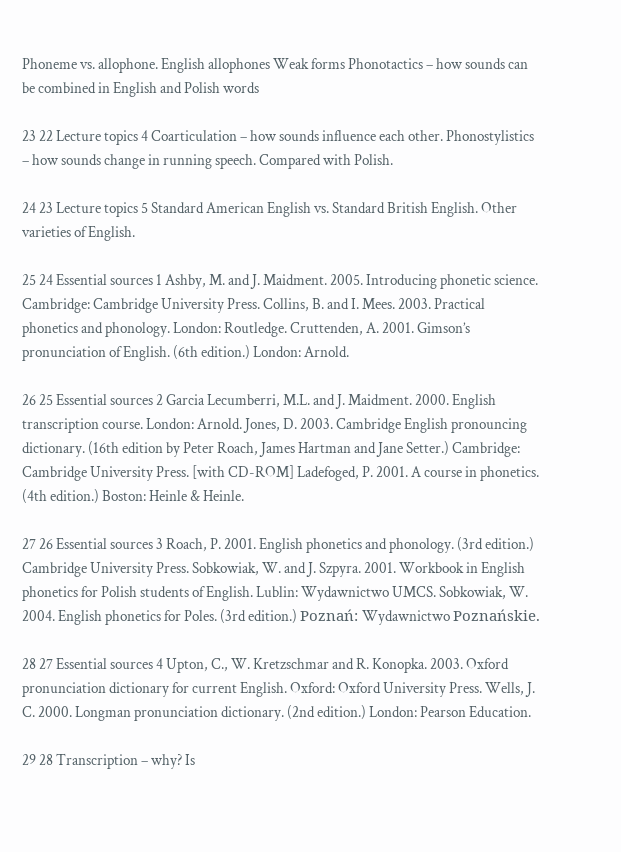Phoneme vs. allophone. English allophones Weak forms Phonotactics – how sounds can be combined in English and Polish words

23 22 Lecture topics 4 Coarticulation – how sounds influence each other. Phonostylistics – how sounds change in running speech. Compared with Polish.

24 23 Lecture topics 5 Standard American English vs. Standard British English. Other varieties of English.

25 24 Essential sources 1 Ashby, M. and J. Maidment. 2005. Introducing phonetic science. Cambridge: Cambridge University Press. Collins, B. and I. Mees. 2003. Practical phonetics and phonology. London: Routledge. Cruttenden, A. 2001. Gimson’s pronunciation of English. (6th edition.) London: Arnold.

26 25 Essential sources 2 Garcia Lecumberri, M.L. and J. Maidment. 2000. English transcription course. London: Arnold. Jones, D. 2003. Cambridge English pronouncing dictionary. (16th edition by Peter Roach, James Hartman and Jane Setter.) Cambridge: Cambridge University Press. [with CD-ROM] Ladefoged, P. 2001. A course in phonetics. (4th edition.) Boston: Heinle & Heinle.

27 26 Essential sources 3 Roach, P. 2001. English phonetics and phonology. (3rd edition.) Cambridge University Press. Sobkowiak, W. and J. Szpyra. 2001. Workbook in English phonetics for Polish students of English. Lublin: Wydawnictwo UMCS. Sobkowiak, W. 2004. English phonetics for Poles. (3rd edition.) Poznań: Wydawnictwo Poznańskie.

28 27 Essential sources 4 Upton, C., W. Kretzschmar and R. Konopka. 2003. Oxford pronunciation dictionary for current English. Oxford: Oxford University Press. Wells, J. C. 2000. Longman pronunciation dictionary. (2nd edition.) London: Pearson Education.

29 28 Transcription – why? Is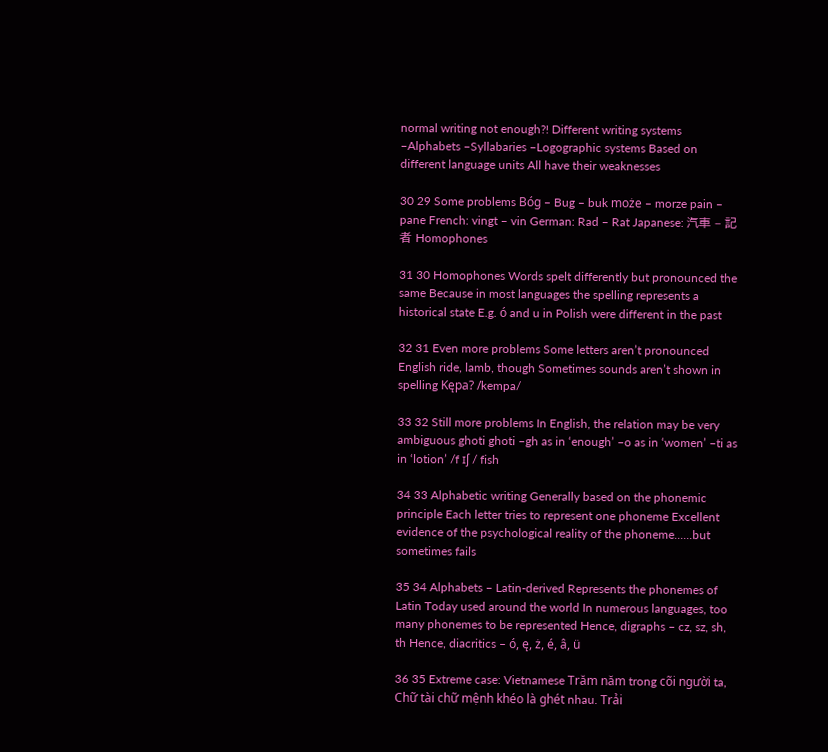normal writing not enough?! Different writing systems –Alphabets –Syllabaries –Logographic systems Based on different language units All have their weaknesses

30 29 Some problems Bóg – Bug – buk może – morze pain – pane French: vingt – vin German: Rad – Rat Japanese: 汽車 – 記者 Homophones

31 30 Homophones Words spelt differently but pronounced the same Because in most languages the spelling represents a historical state E.g. ó and u in Polish were different in the past

32 31 Even more problems Some letters aren’t pronounced English ride, lamb, though Sometimes sounds aren’t shown in spelling Kępa? /kempa/

33 32 Still more problems In English, the relation may be very ambiguous ghoti ghoti –gh as in ‘enough’ –o as in ‘women’ –ti as in ‘lotion’ /f ɪʃ / fish

34 33 Alphabetic writing Generally based on the phonemic principle Each letter tries to represent one phoneme Excellent evidence of the psychological reality of the phoneme......but sometimes fails

35 34 Alphabets – Latin-derived Represents the phonemes of Latin Today used around the world In numerous languages, too many phonemes to be represented Hence, digraphs – cz, sz, sh, th Hence, diacritics – ó, ę, ż, é, â, ü

36 35 Extreme case: Vietnamese Trăm năm trong cõi người ta, Chữ tài chữ mệnh khéo là ghét nhau. Trải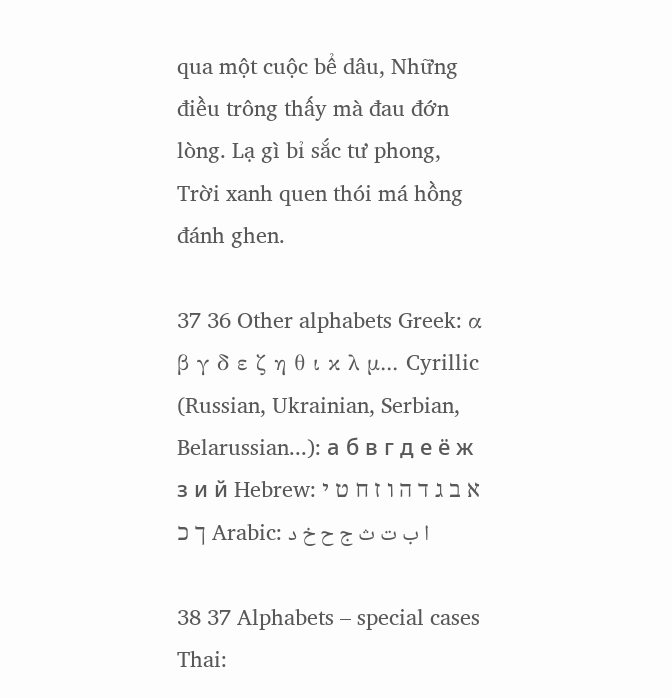qua một cuộc bể dâu, Những điều trông thấy mà đau đớn lòng. Lạ gì bỉ sắc tư phong, Trời xanh quen thói má hồng đánh ghen.

37 36 Other alphabets Greek: α β γ δ ε ζ η θ ι κ λ μ... Cyrillic (Russian, Ukrainian, Serbian, Belarussian...): а б в г д е ё ж з и й Hebrew: א ב ג ד ה ו ז ח ט י ך כ Arabic: ا ب ت ث ج ح خ د

38 37 Alphabets – special cases Thai: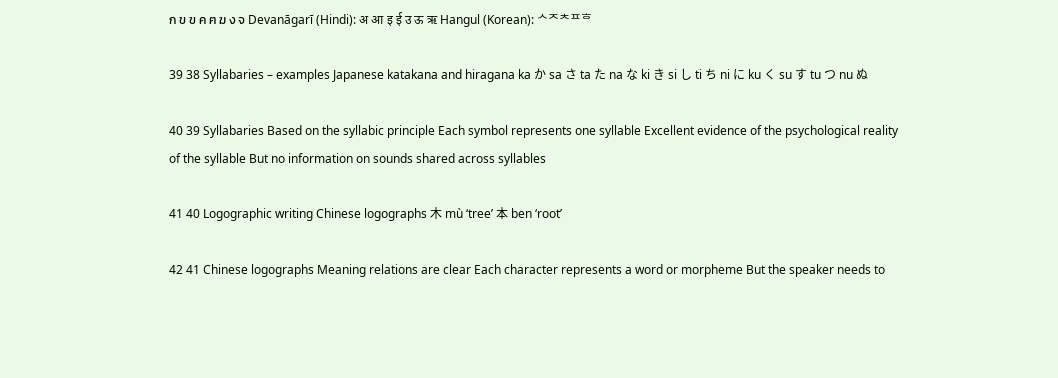ก ข ฃ ค ฅ ฆ ง จ Devanāgarī (Hindi): अ आ इ ई उ ऊ ऋ Hangul (Korean): ᄉᄌᄎᄑᄒ

39 38 Syllabaries – examples Japanese katakana and hiragana ka か sa さ ta た na な ki き si し ti ち ni に ku く su す tu つ nu ぬ

40 39 Syllabaries Based on the syllabic principle Each symbol represents one syllable Excellent evidence of the psychological reality of the syllable But no information on sounds shared across syllables

41 40 Logographic writing Chinese logographs 木 mù ‘tree’ 本 ben ‘root’

42 41 Chinese logographs Meaning relations are clear Each character represents a word or morpheme But the speaker needs to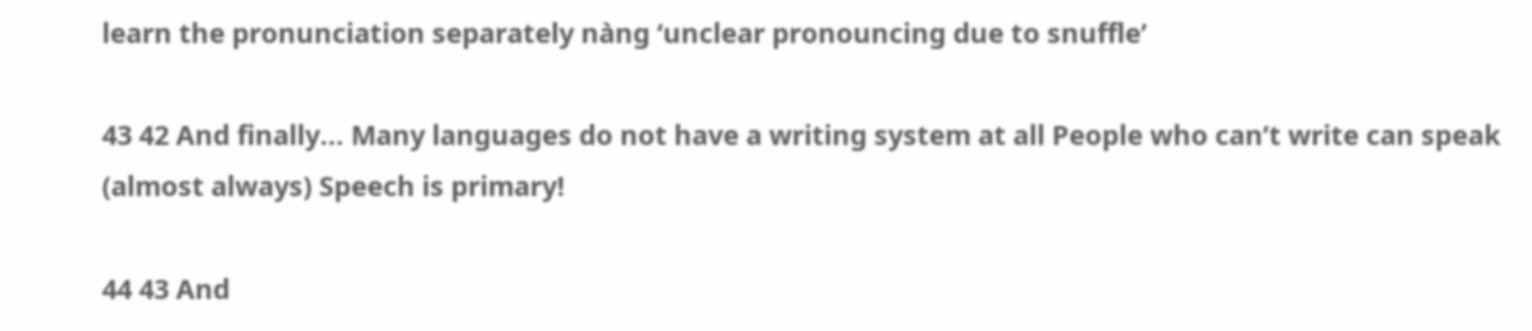learn the pronunciation separately nàng ‘unclear pronouncing due to snuffle’

43 42 And finally... Many languages do not have a writing system at all People who can’t write can speak (almost always) Speech is primary!

44 43 And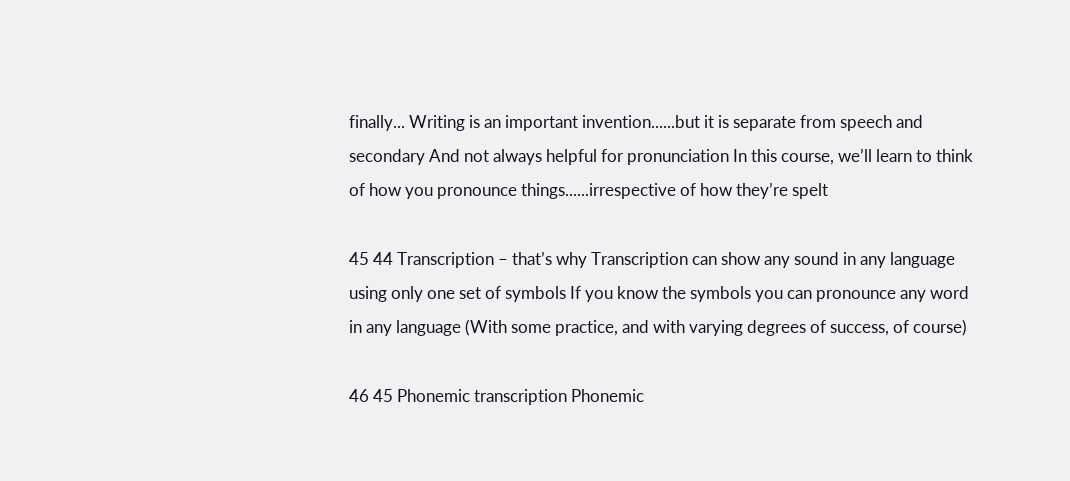finally... Writing is an important invention......but it is separate from speech and secondary And not always helpful for pronunciation In this course, we’ll learn to think of how you pronounce things......irrespective of how they’re spelt

45 44 Transcription – that’s why Transcription can show any sound in any language using only one set of symbols If you know the symbols you can pronounce any word in any language (With some practice, and with varying degrees of success, of course)

46 45 Phonemic transcription Phonemic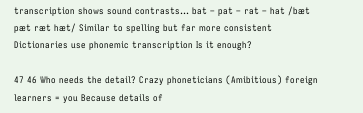transcription shows sound contrasts... bat – pat – rat – hat /bæt pæt ræt hæt/ Similar to spelling but far more consistent Dictionaries use phonemic transcription Is it enough?

47 46 Who needs the detail? Crazy phoneticians (Amibitious) foreign learners = you Because details of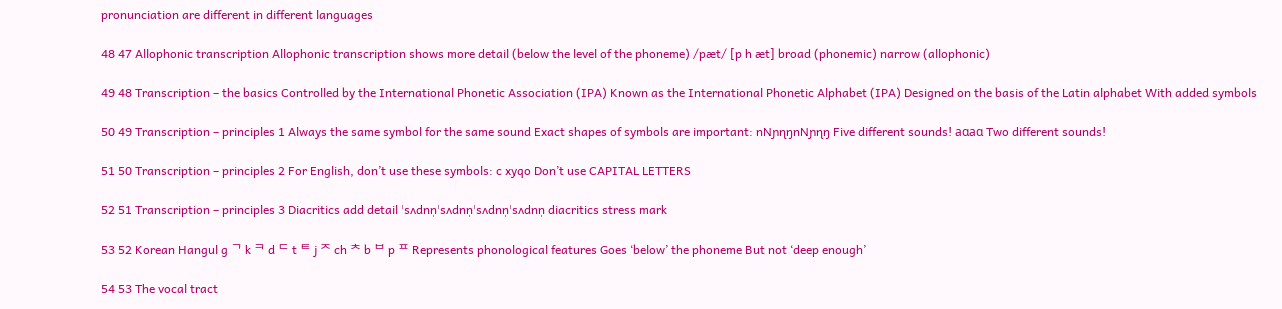pronunciation are different in different languages

48 47 Allophonic transcription Allophonic transcription shows more detail (below the level of the phoneme) /pæt/ [p h æt] broad (phonemic) narrow (allophonic)

49 48 Transcription – the basics Controlled by the International Phonetic Association (IPA) Known as the International Phonetic Alphabet (IPA) Designed on the basis of the Latin alphabet With added symbols

50 49 Transcription – principles 1 Always the same symbol for the same sound Exact shapes of symbols are important: nNɲɳŋnNɲɳŋ Five different sounds! aɑaɑ Two different sounds!

51 50 Transcription – principles 2 For English, don’t use these symbols: c xyqo Don’t use CAPITAL LETTERS

52 51 Transcription – principles 3 Diacritics add detail ˈsʌdnn̩ˈsʌdnn̩ˈsʌdnn̩ˈsʌdnn̩ diacritics stress mark

53 52 Korean Hangul g ᄀ k ᄏ d ᄃ t ᄐ j ᄌ ch ᄎ b ᄇ p ᄑ Represents phonological features Goes ‘below’ the phoneme But not ‘deep enough’

54 53 The vocal tract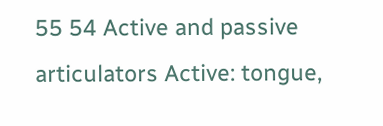55 54 Active and passive articulators Active: tongue,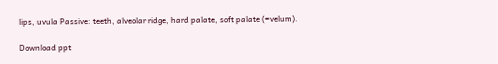lips, uvula Passive: teeth, alveolar ridge, hard palate, soft palate (=velum).

Download ppt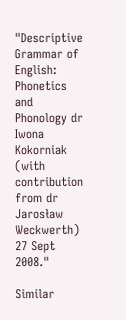"Descriptive Grammar of English: Phonetics and Phonology dr Iwona Kokorniak (with contribution from dr Jarosław Weckwerth) 27 Sept 2008."

Similar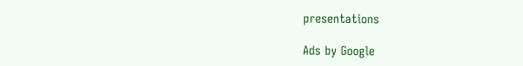presentations

Ads by Google